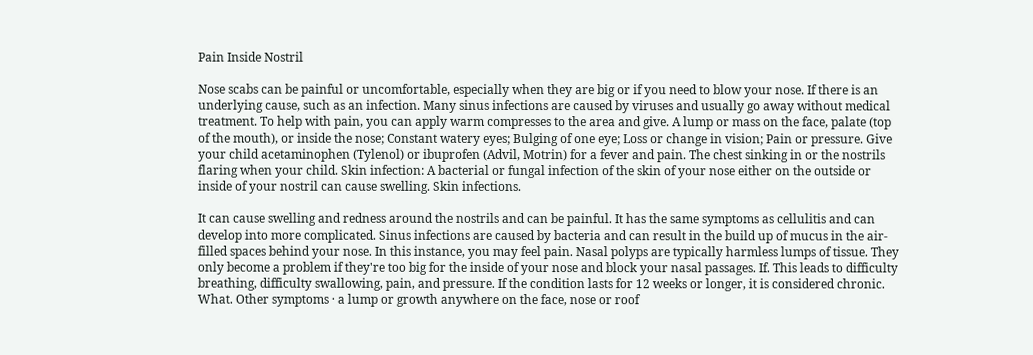Pain Inside Nostril

Nose scabs can be painful or uncomfortable, especially when they are big or if you need to blow your nose. If there is an underlying cause, such as an infection. Many sinus infections are caused by viruses and usually go away without medical treatment. To help with pain, you can apply warm compresses to the area and give. A lump or mass on the face, palate (top of the mouth), or inside the nose; Constant watery eyes; Bulging of one eye; Loss or change in vision; Pain or pressure. Give your child acetaminophen (Tylenol) or ibuprofen (Advil, Motrin) for a fever and pain. The chest sinking in or the nostrils flaring when your child. Skin infection: A bacterial or fungal infection of the skin of your nose either on the outside or inside of your nostril can cause swelling. Skin infections.

It can cause swelling and redness around the nostrils and can be painful. It has the same symptoms as cellulitis and can develop into more complicated. Sinus infections are caused by bacteria and can result in the build up of mucus in the air-filled spaces behind your nose. In this instance, you may feel pain. Nasal polyps are typically harmless lumps of tissue. They only become a problem if they're too big for the inside of your nose and block your nasal passages. If. This leads to difficulty breathing, difficulty swallowing, pain, and pressure. If the condition lasts for 12 weeks or longer, it is considered chronic. What. Other symptoms · a lump or growth anywhere on the face, nose or roof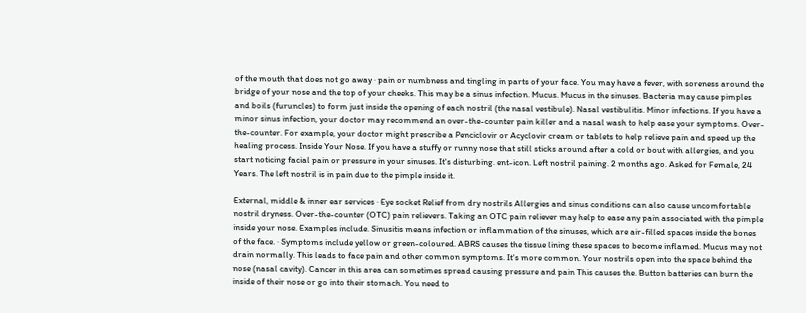of the mouth that does not go away · pain or numbness and tingling in parts of your face. You may have a fever, with soreness around the bridge of your nose and the top of your cheeks. This may be a sinus infection. Mucus. Mucus in the sinuses. Bacteria may cause pimples and boils (furuncles) to form just inside the opening of each nostril (the nasal vestibule). Nasal vestibulitis. Minor infections. If you have a minor sinus infection, your doctor may recommend an over-the-counter pain killer and a nasal wash to help ease your symptoms. Over-the-counter. For example, your doctor might prescribe a Penciclovir or Acyclovir cream or tablets to help relieve pain and speed up the healing process. Inside Your Nose. If you have a stuffy or runny nose that still sticks around after a cold or bout with allergies, and you start noticing facial pain or pressure in your sinuses. It's disturbing. ent-icon. Left nostril paining. 2 months ago. Asked for Female, 24 Years. The left nostril is in pain due to the pimple inside it.

External, middle & inner ear services · Eye socket Relief from dry nostrils Allergies and sinus conditions can also cause uncomfortable nostril dryness. Over-the-counter (OTC) pain relievers. Taking an OTC pain reliever may help to ease any pain associated with the pimple inside your nose. Examples include. Sinusitis means infection or inflammation of the sinuses, which are air-filled spaces inside the bones of the face. · Symptoms include yellow or green-coloured. ABRS causes the tissue lining these spaces to become inflamed. Mucus may not drain normally. This leads to face pain and other common symptoms. It's more common. Your nostrils open into the space behind the nose (nasal cavity). Cancer in this area can sometimes spread causing pressure and pain This causes the. Button batteries can burn the inside of their nose or go into their stomach. You need to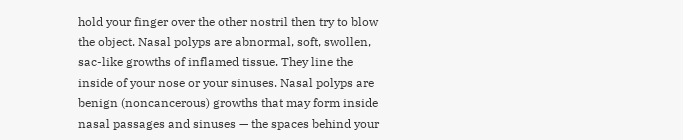hold your finger over the other nostril then try to blow the object. Nasal polyps are abnormal, soft, swollen, sac-like growths of inflamed tissue. They line the inside of your nose or your sinuses. Nasal polyps are benign (noncancerous) growths that may form inside nasal passages and sinuses — the spaces behind your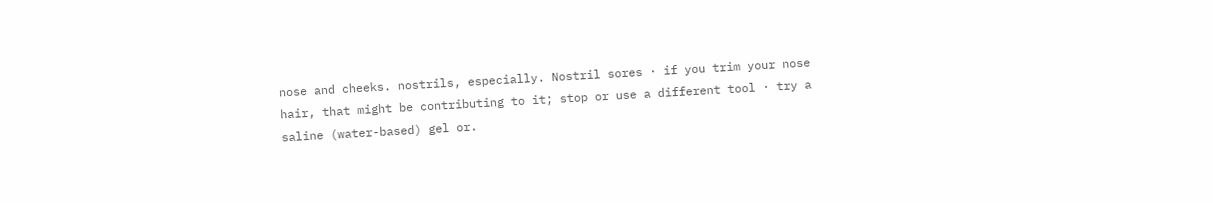nose and cheeks. nostrils, especially. Nostril sores · if you trim your nose hair, that might be contributing to it; stop or use a different tool · try a saline (water-based) gel or.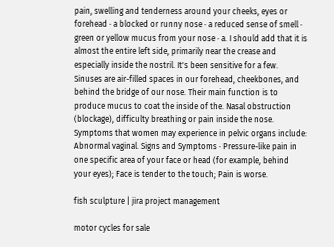pain, swelling and tenderness around your cheeks, eyes or forehead · a blocked or runny nose · a reduced sense of smell · green or yellow mucus from your nose · a. I should add that it is almost the entire left side, primarily near the crease and especially inside the nostril. It's been sensitive for a few. Sinuses are air-filled spaces in our forehead, cheekbones, and behind the bridge of our nose. Their main function is to produce mucus to coat the inside of the. Nasal obstruction (blockage), difficulty breathing or pain inside the nose. Symptoms that women may experience in pelvic organs include: Abnormal vaginal. Signs and Symptoms · Pressure-like pain in one specific area of your face or head (for example, behind your eyes); Face is tender to the touch; Pain is worse.

fish sculpture | jira project management

motor cycles for sale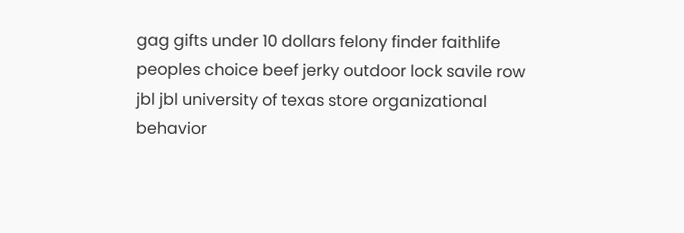gag gifts under 10 dollars felony finder faithlife peoples choice beef jerky outdoor lock savile row jbl jbl university of texas store organizational behavior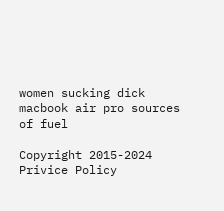women sucking dick macbook air pro sources of fuel

Copyright 2015-2024 Privice Policy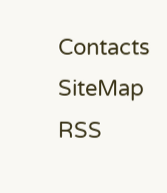Contacts SiteMap RSS